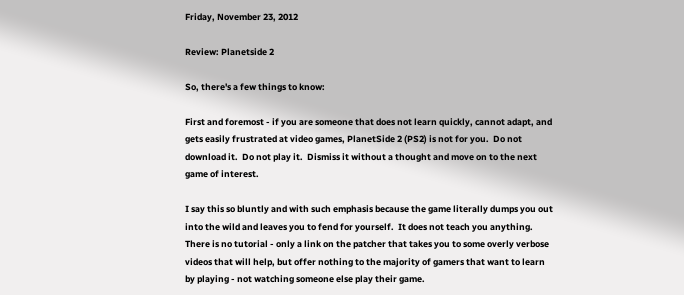Friday, November 23, 2012

Review: Planetside 2

So, there's a few things to know:

First and foremost - if you are someone that does not learn quickly, cannot adapt, and gets easily frustrated at video games, PlanetSide 2 (PS2) is not for you.  Do not download it.  Do not play it.  Dismiss it without a thought and move on to the next game of interest.

I say this so bluntly and with such emphasis because the game literally dumps you out into the wild and leaves you to fend for yourself.  It does not teach you anything.  There is no tutorial - only a link on the patcher that takes you to some overly verbose videos that will help, but offer nothing to the majority of gamers that want to learn by playing - not watching someone else play their game.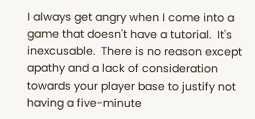I always get angry when I come into a game that doesn't have a tutorial.  It's inexcusable.  There is no reason except apathy and a lack of consideration towards your player base to justify not having a five-minute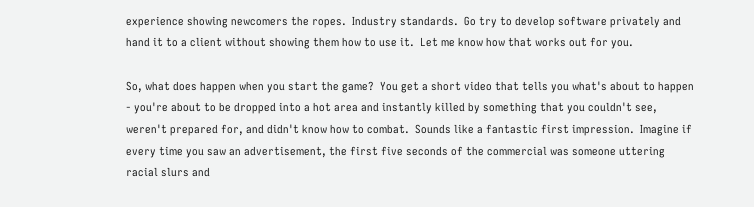experience showing newcomers the ropes.  Industry standards.  Go try to develop software privately and hand it to a client without showing them how to use it.  Let me know how that works out for you.

So, what does happen when you start the game?  You get a short video that tells you what's about to happen - you're about to be dropped into a hot area and instantly killed by something that you couldn't see, weren't prepared for, and didn't know how to combat.  Sounds like a fantastic first impression.  Imagine if every time you saw an advertisement, the first five seconds of the commercial was someone uttering racial slurs and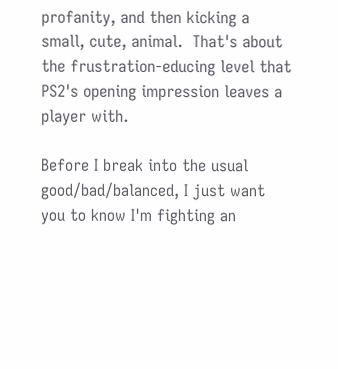profanity, and then kicking a small, cute, animal.  That's about the frustration-educing level that PS2's opening impression leaves a player with.

Before I break into the usual good/bad/balanced, I just want you to know I'm fighting an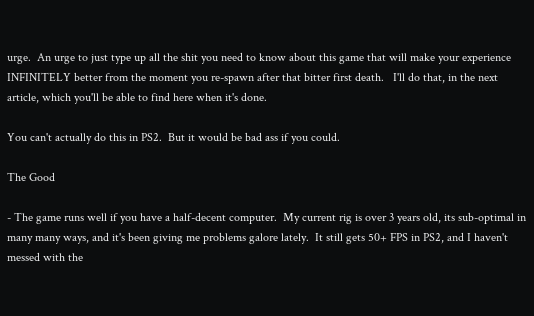urge.  An urge to just type up all the shit you need to know about this game that will make your experience INFINITELY better from the moment you re-spawn after that bitter first death.   I'll do that, in the next article, which you'll be able to find here when it's done.

You can't actually do this in PS2.  But it would be bad ass if you could.

The Good

- The game runs well if you have a half-decent computer.  My current rig is over 3 years old, its sub-optimal in many many ways, and it's been giving me problems galore lately.  It still gets 50+ FPS in PS2, and I haven't messed with the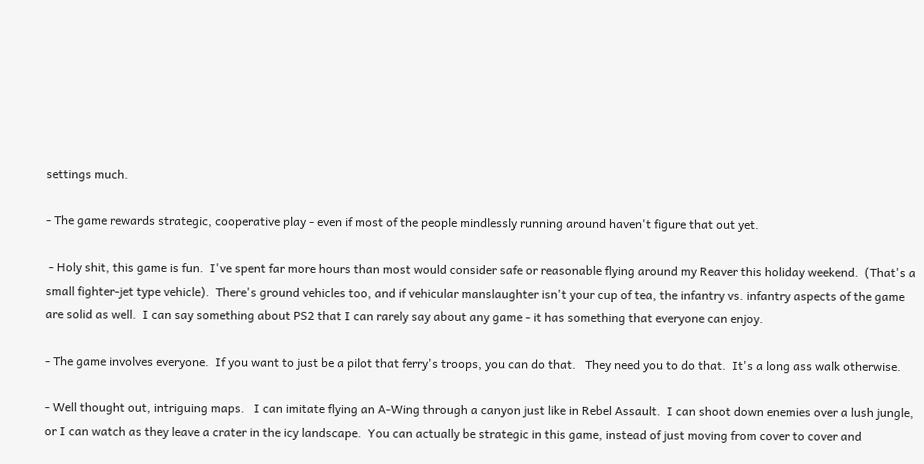settings much.

- The game rewards strategic, cooperative play - even if most of the people mindlessly running around haven't figure that out yet.

 - Holy shit, this game is fun.  I've spent far more hours than most would consider safe or reasonable flying around my Reaver this holiday weekend.  (That's a small fighter-jet type vehicle).  There's ground vehicles too, and if vehicular manslaughter isn't your cup of tea, the infantry vs. infantry aspects of the game are solid as well.  I can say something about PS2 that I can rarely say about any game - it has something that everyone can enjoy.

- The game involves everyone.  If you want to just be a pilot that ferry's troops, you can do that.   They need you to do that.  It's a long ass walk otherwise.

- Well thought out, intriguing maps.   I can imitate flying an A-Wing through a canyon just like in Rebel Assault.  I can shoot down enemies over a lush jungle, or I can watch as they leave a crater in the icy landscape.  You can actually be strategic in this game, instead of just moving from cover to cover and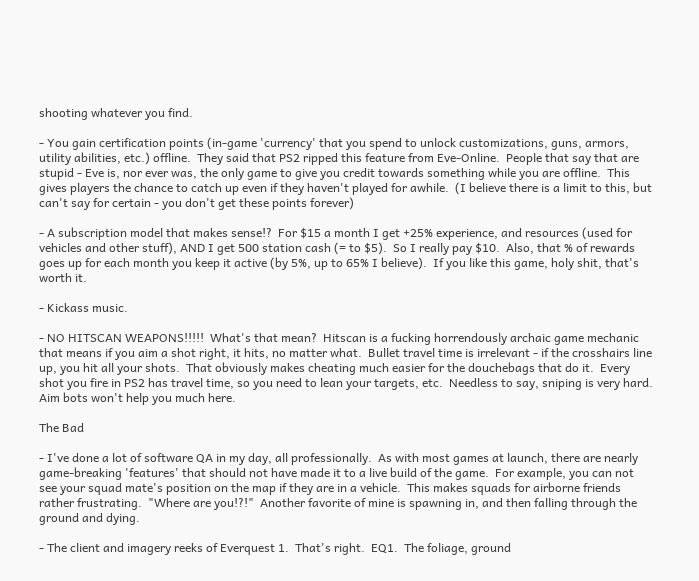shooting whatever you find.

- You gain certification points (in-game 'currency' that you spend to unlock customizations, guns, armors, utility abilities, etc.) offline.  They said that PS2 ripped this feature from Eve-Online.  People that say that are stupid - Eve is, nor ever was, the only game to give you credit towards something while you are offline.  This gives players the chance to catch up even if they haven't played for awhile.  (I believe there is a limit to this, but can't say for certain - you don't get these points forever)

- A subscription model that makes sense!?  For $15 a month I get +25% experience, and resources (used for vehicles and other stuff), AND I get 500 station cash (= to $5).  So I really pay $10.  Also, that % of rewards goes up for each month you keep it active (by 5%, up to 65% I believe).  If you like this game, holy shit, that's worth it.

- Kickass music.

- NO HITSCAN WEAPONS!!!!!  What's that mean?  Hitscan is a fucking horrendously archaic game mechanic that means if you aim a shot right, it hits, no matter what.  Bullet travel time is irrelevant - if the crosshairs line up, you hit all your shots.  That obviously makes cheating much easier for the douchebags that do it.  Every shot you fire in PS2 has travel time, so you need to lean your targets, etc.  Needless to say, sniping is very hard. Aim bots won't help you much here.

The Bad

- I've done a lot of software QA in my day, all professionally.  As with most games at launch, there are nearly game-breaking 'features' that should not have made it to a live build of the game.  For example, you can not see your squad mate's position on the map if they are in a vehicle.  This makes squads for airborne friends rather frustrating.  "Where are you!?!"  Another favorite of mine is spawning in, and then falling through the ground and dying.

- The client and imagery reeks of Everquest 1.  That's right.  EQ1.  The foliage, ground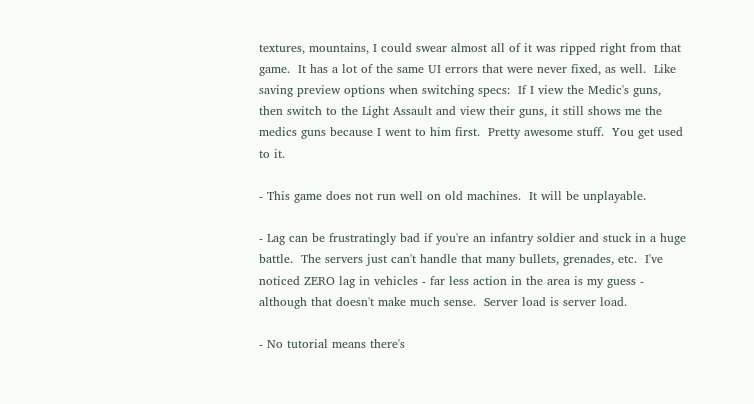textures, mountains, I could swear almost all of it was ripped right from that game.  It has a lot of the same UI errors that were never fixed, as well.  Like saving preview options when switching specs:  If I view the Medic's guns, then switch to the Light Assault and view their guns, it still shows me the medics guns because I went to him first.  Pretty awesome stuff.  You get used to it.

- This game does not run well on old machines.  It will be unplayable.

- Lag can be frustratingly bad if you're an infantry soldier and stuck in a huge battle.  The servers just can't handle that many bullets, grenades, etc.  I've noticed ZERO lag in vehicles - far less action in the area is my guess - although that doesn't make much sense.  Server load is server load.

- No tutorial means there's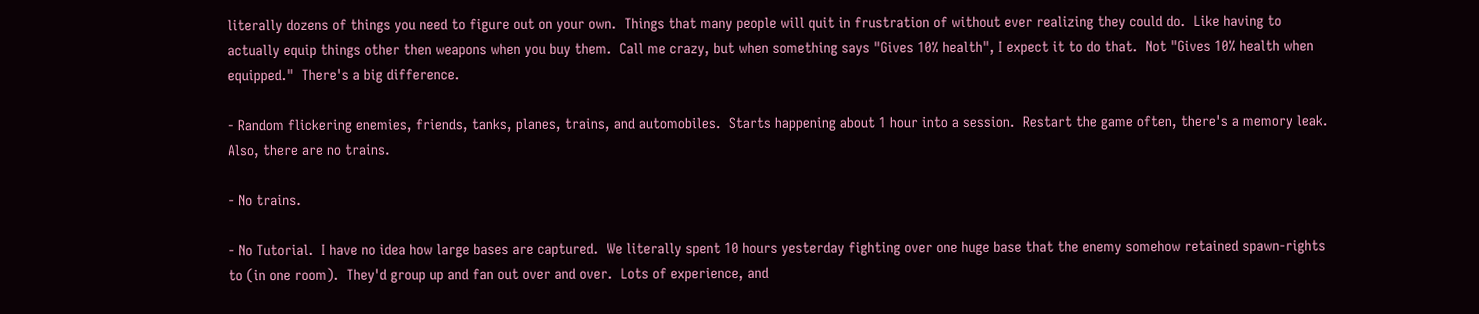literally dozens of things you need to figure out on your own.  Things that many people will quit in frustration of without ever realizing they could do.  Like having to actually equip things other then weapons when you buy them.  Call me crazy, but when something says "Gives 10% health", I expect it to do that.  Not "Gives 10% health when equipped."  There's a big difference.

- Random flickering enemies, friends, tanks, planes, trains, and automobiles.  Starts happening about 1 hour into a session.  Restart the game often, there's a memory leak. Also, there are no trains.

- No trains.

- No Tutorial.  I have no idea how large bases are captured.  We literally spent 10 hours yesterday fighting over one huge base that the enemy somehow retained spawn-rights to (in one room).  They'd group up and fan out over and over.  Lots of experience, and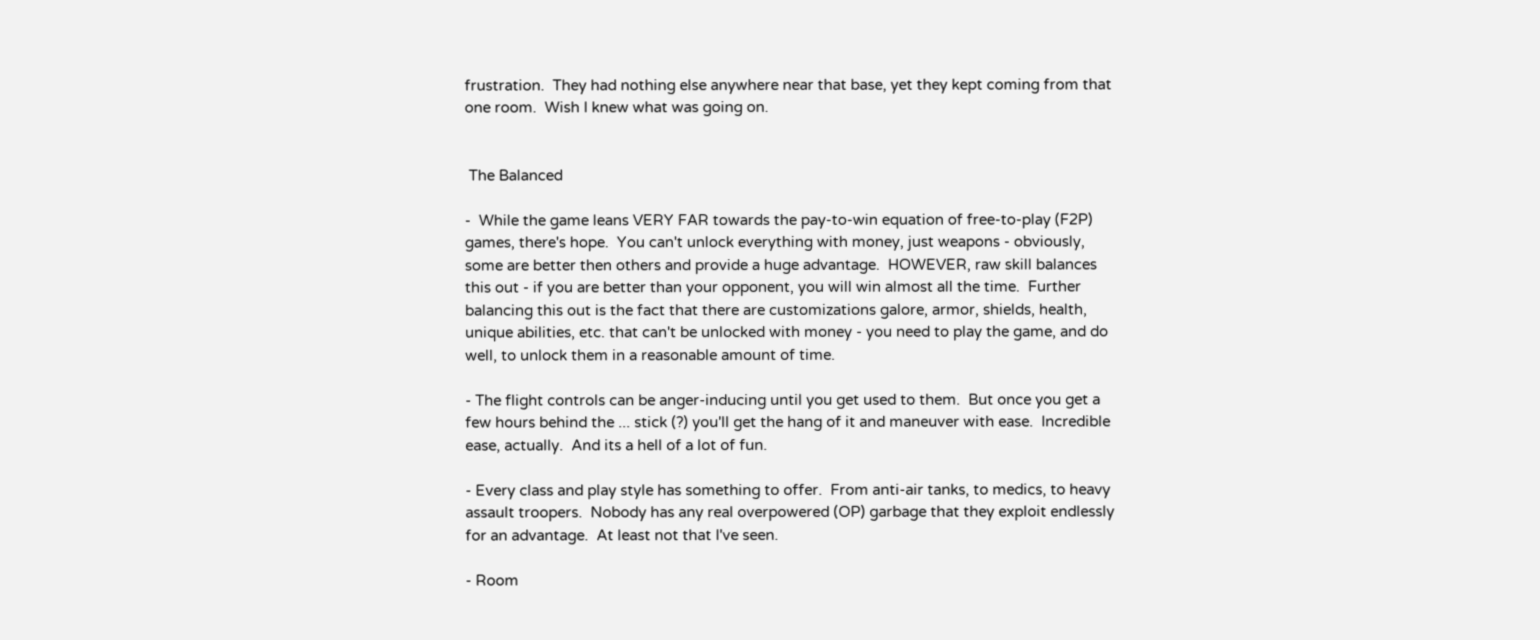frustration.  They had nothing else anywhere near that base, yet they kept coming from that one room.  Wish I knew what was going on.


 The Balanced

-  While the game leans VERY FAR towards the pay-to-win equation of free-to-play (F2P) games, there's hope.  You can't unlock everything with money, just weapons - obviously, some are better then others and provide a huge advantage.  HOWEVER, raw skill balances this out - if you are better than your opponent, you will win almost all the time.  Further balancing this out is the fact that there are customizations galore, armor, shields, health, unique abilities, etc. that can't be unlocked with money - you need to play the game, and do well, to unlock them in a reasonable amount of time.

- The flight controls can be anger-inducing until you get used to them.  But once you get a few hours behind the ... stick (?) you'll get the hang of it and maneuver with ease.  Incredible ease, actually.  And its a hell of a lot of fun.

- Every class and play style has something to offer.  From anti-air tanks, to medics, to heavy assault troopers.  Nobody has any real overpowered (OP) garbage that they exploit endlessly for an advantage.  At least not that I've seen.

- Room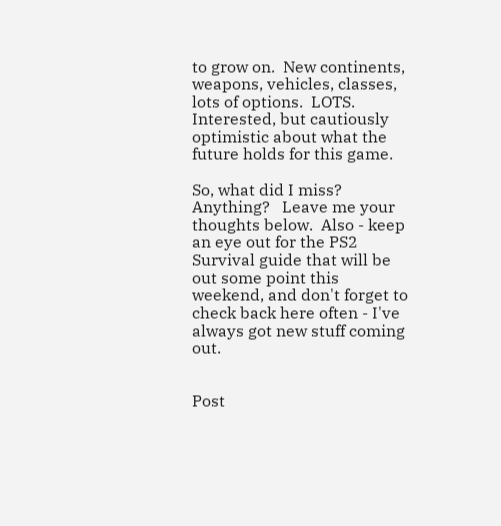to grow on.  New continents, weapons, vehicles, classes, lots of options.  LOTS.  Interested, but cautiously optimistic about what the future holds for this game.

So, what did I miss?  Anything?   Leave me your thoughts below.  Also - keep an eye out for the PS2 Survival guide that will be out some point this weekend, and don't forget to check back here often - I've always got new stuff coming out.


Post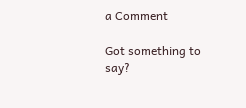a Comment

Got something to say?